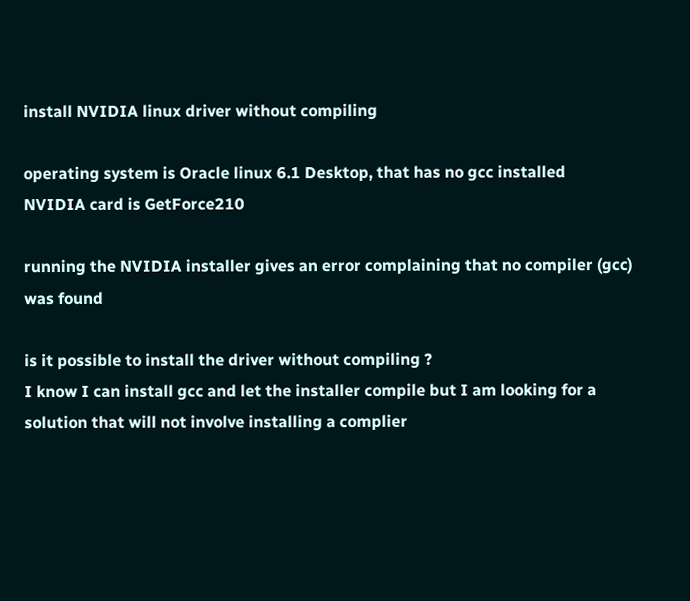install NVIDIA linux driver without compiling

operating system is Oracle linux 6.1 Desktop, that has no gcc installed
NVIDIA card is GetForce210

running the NVIDIA installer gives an error complaining that no compiler (gcc) was found

is it possible to install the driver without compiling ?
I know I can install gcc and let the installer compile but I am looking for a solution that will not involve installing a complier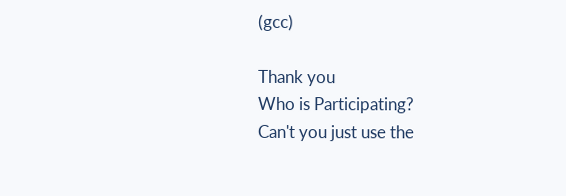(gcc)

Thank you
Who is Participating?
Can't you just use the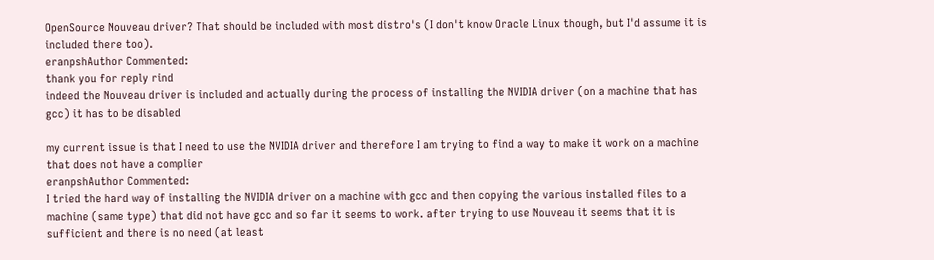OpenSource Nouveau driver? That should be included with most distro's (I don't know Oracle Linux though, but I'd assume it is included there too).
eranpshAuthor Commented:
thank you for reply rind
indeed the Nouveau driver is included and actually during the process of installing the NVIDIA driver (on a machine that has gcc) it has to be disabled

my current issue is that I need to use the NVIDIA driver and therefore I am trying to find a way to make it work on a machine that does not have a complier
eranpshAuthor Commented:
I tried the hard way of installing the NVIDIA driver on a machine with gcc and then copying the various installed files to a machine (same type) that did not have gcc and so far it seems to work. after trying to use Nouveau it seems that it is sufficient and there is no need (at least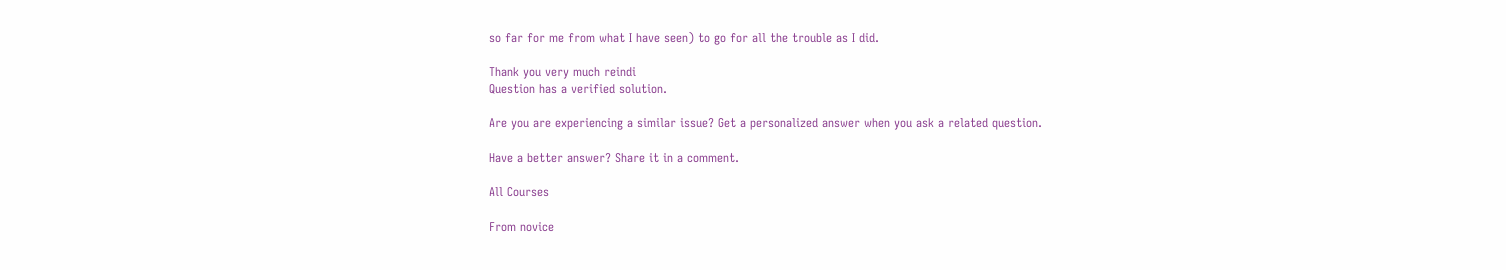so far for me from what I have seen) to go for all the trouble as I did.

Thank you very much reindi
Question has a verified solution.

Are you are experiencing a similar issue? Get a personalized answer when you ask a related question.

Have a better answer? Share it in a comment.

All Courses

From novice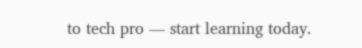to tech pro — start learning today.